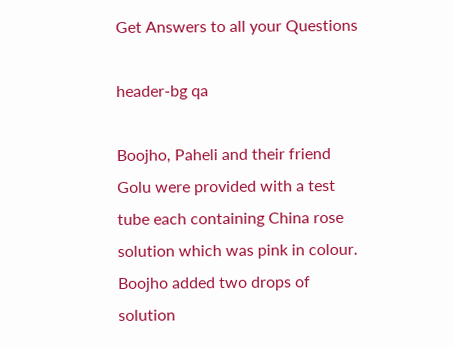Get Answers to all your Questions

header-bg qa

Boojho, Paheli and their friend Golu were provided with a test tube each containing China rose solution which was pink in colour. Boojho added two drops of solution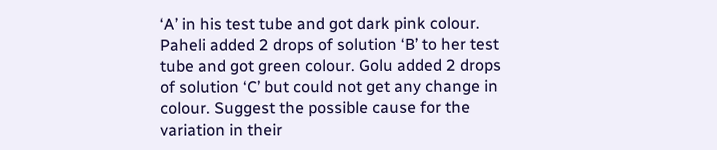‘A’ in his test tube and got dark pink colour. Paheli added 2 drops of solution ‘B’ to her test tube and got green colour. Golu added 2 drops of solution ‘C’ but could not get any change in colour. Suggest the possible cause for the variation in their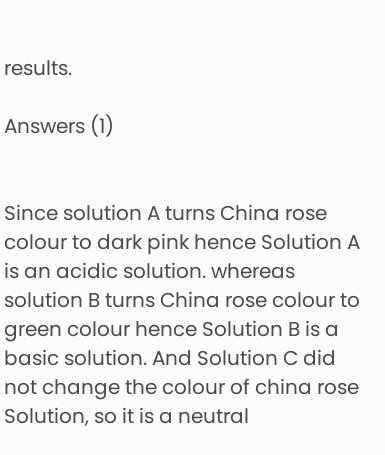results.

Answers (1)


Since solution A turns China rose colour to dark pink hence Solution A is an acidic solution. whereas solution B turns China rose colour to green colour hence Solution B is a basic solution. And Solution C did not change the colour of china rose Solution, so it is a neutral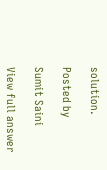solution.

Posted by

Sumit Saini

View full answer